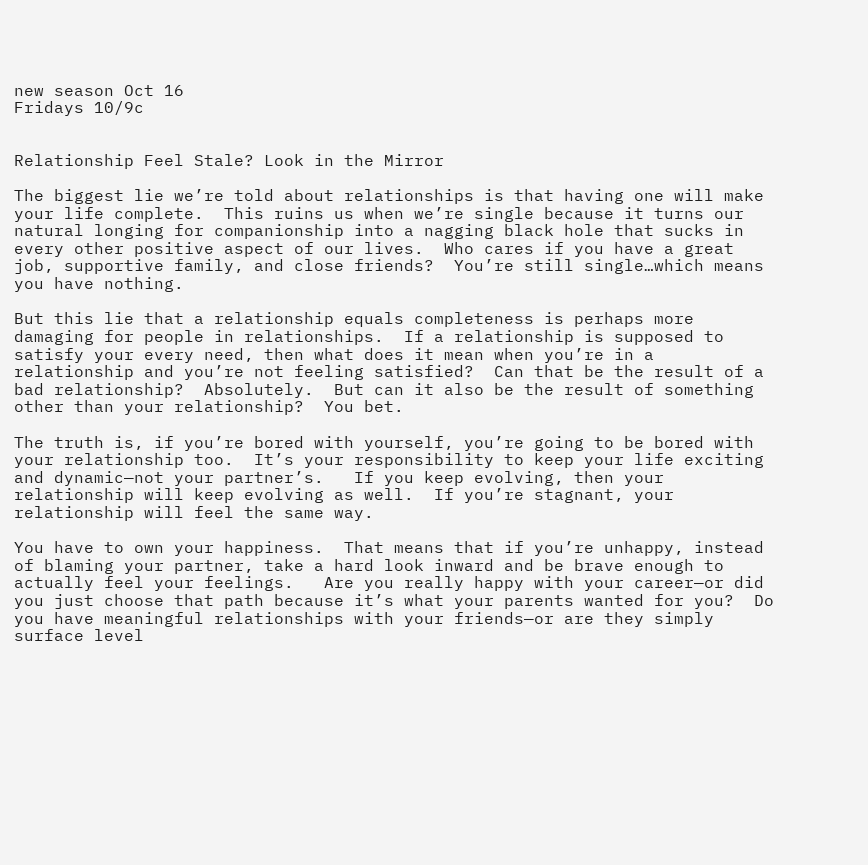new season Oct 16
Fridays 10/9c


Relationship Feel Stale? Look in the Mirror

The biggest lie we’re told about relationships is that having one will make your life complete.  This ruins us when we’re single because it turns our natural longing for companionship into a nagging black hole that sucks in every other positive aspect of our lives.  Who cares if you have a great job, supportive family, and close friends?  You’re still single…which means you have nothing.

But this lie that a relationship equals completeness is perhaps more damaging for people in relationships.  If a relationship is supposed to satisfy your every need, then what does it mean when you’re in a relationship and you’re not feeling satisfied?  Can that be the result of a bad relationship?  Absolutely.  But can it also be the result of something other than your relationship?  You bet.

The truth is, if you’re bored with yourself, you’re going to be bored with your relationship too.  It’s your responsibility to keep your life exciting and dynamic—not your partner’s.   If you keep evolving, then your relationship will keep evolving as well.  If you’re stagnant, your relationship will feel the same way.

You have to own your happiness.  That means that if you’re unhappy, instead of blaming your partner, take a hard look inward and be brave enough to actually feel your feelings.   Are you really happy with your career—or did you just choose that path because it’s what your parents wanted for you?  Do you have meaningful relationships with your friends—or are they simply surface level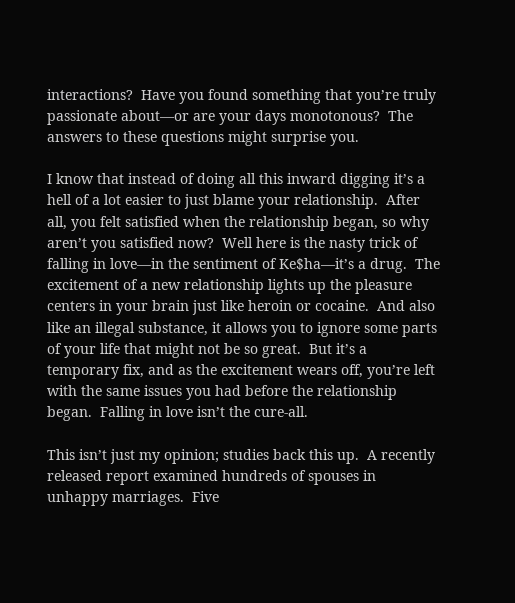interactions?  Have you found something that you’re truly passionate about—or are your days monotonous?  The answers to these questions might surprise you.

I know that instead of doing all this inward digging it’s a hell of a lot easier to just blame your relationship.  After all, you felt satisfied when the relationship began, so why aren’t you satisfied now?  Well here is the nasty trick of falling in love—in the sentiment of Ke$ha—it’s a drug.  The excitement of a new relationship lights up the pleasure centers in your brain just like heroin or cocaine.  And also like an illegal substance, it allows you to ignore some parts of your life that might not be so great.  But it’s a temporary fix, and as the excitement wears off, you’re left with the same issues you had before the relationship began.  Falling in love isn’t the cure-all.

This isn’t just my opinion; studies back this up.  A recently released report examined hundreds of spouses in unhappy marriages.  Five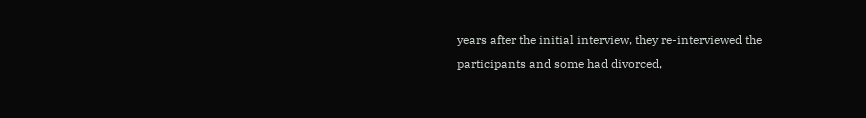years after the initial interview, they re-interviewed the participants and some had divorced,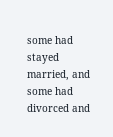some had stayed married, and some had divorced and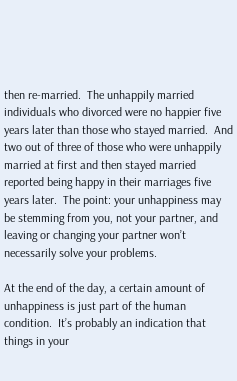then re-married.  The unhappily married individuals who divorced were no happier five years later than those who stayed married.  And two out of three of those who were unhappily married at first and then stayed married reported being happy in their marriages five years later.  The point: your unhappiness may be stemming from you, not your partner, and leaving or changing your partner won’t necessarily solve your problems.

At the end of the day, a certain amount of unhappiness is just part of the human condition.  It’s probably an indication that things in your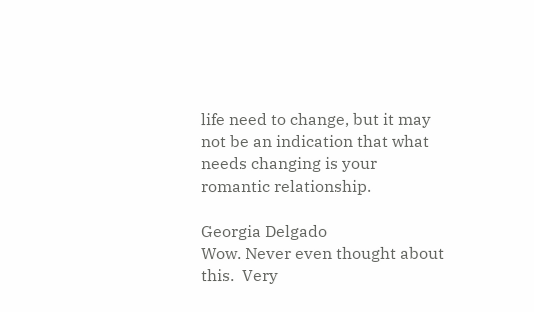life need to change, but it may not be an indication that what needs changing is your romantic relationship.

Georgia Delgado
Wow. Never even thought about this.  Very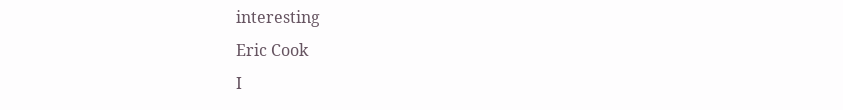interesting
Eric Cook
I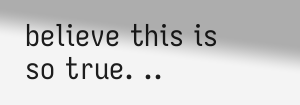believe this is so true. ..